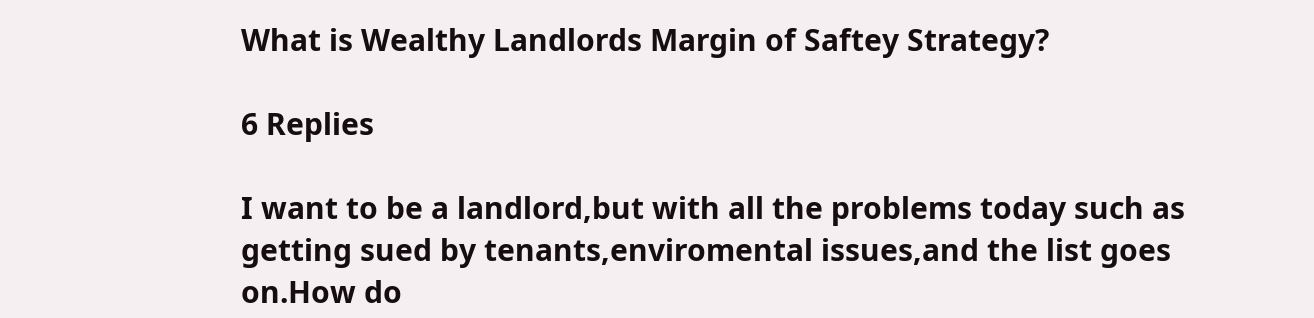What is Wealthy Landlords Margin of Saftey Strategy?

6 Replies

I want to be a landlord,but with all the problems today such as getting sued by tenants,enviromental issues,and the list goes on.How do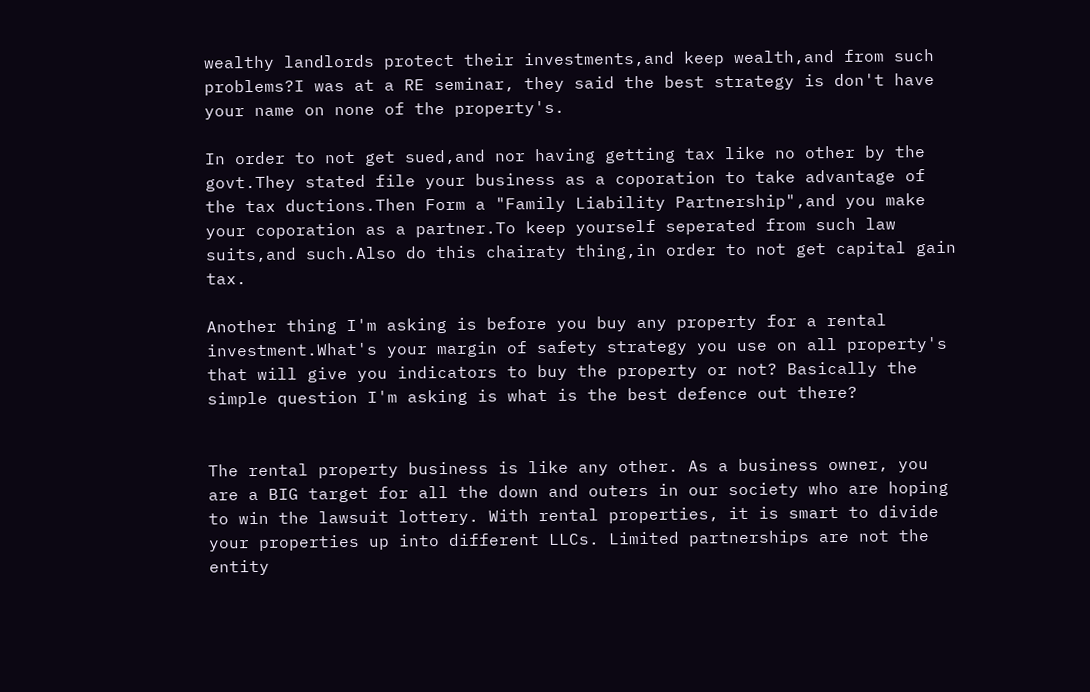wealthy landlords protect their investments,and keep wealth,and from such problems?I was at a RE seminar, they said the best strategy is don't have your name on none of the property's.

In order to not get sued,and nor having getting tax like no other by the govt.They stated file your business as a coporation to take advantage of the tax ductions.Then Form a "Family Liability Partnership",and you make your coporation as a partner.To keep yourself seperated from such law suits,and such.Also do this chairaty thing,in order to not get capital gain tax.

Another thing I'm asking is before you buy any property for a rental investment.What's your margin of safety strategy you use on all property's that will give you indicators to buy the property or not? Basically the simple question I'm asking is what is the best defence out there?


The rental property business is like any other. As a business owner, you are a BIG target for all the down and outers in our society who are hoping to win the lawsuit lottery. With rental properties, it is smart to divide your properties up into different LLCs. Limited partnerships are not the entity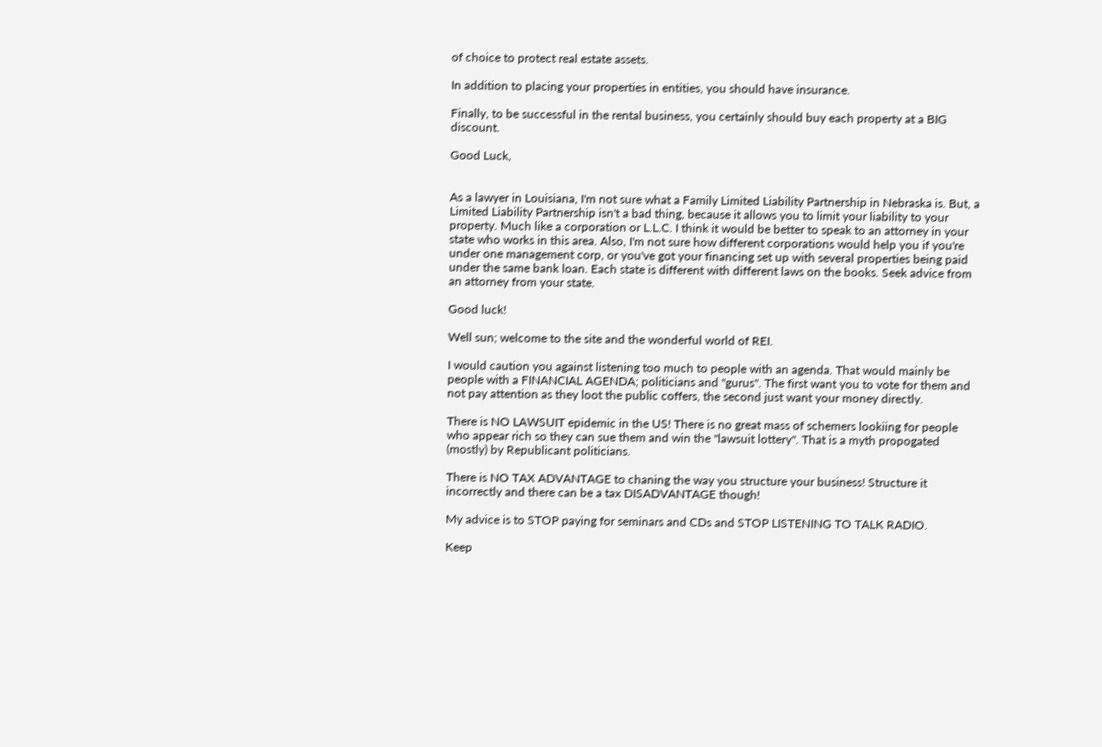of choice to protect real estate assets.

In addition to placing your properties in entities, you should have insurance.

Finally, to be successful in the rental business, you certainly should buy each property at a BIG discount.

Good Luck,


As a lawyer in Louisiana, I'm not sure what a Family Limited Liability Partnership in Nebraska is. But, a Limited Liability Partnership isn't a bad thing, because it allows you to limit your liability to your property. Much like a corporation or L.L.C. I think it would be better to speak to an attorney in your state who works in this area. Also, I'm not sure how different corporations would help you if you're under one management corp, or you've got your financing set up with several properties being paid under the same bank loan. Each state is different with different laws on the books. Seek advice from an attorney from your state.

Good luck!

Well sun; welcome to the site and the wonderful world of REI.

I would caution you against listening too much to people with an agenda. That would mainly be people with a FINANCIAL AGENDA; politicians and "gurus". The first want you to vote for them and not pay attention as they loot the public coffers, the second just want your money directly.

There is NO LAWSUIT epidemic in the US! There is no great mass of schemers lookiing for people who appear rich so they can sue them and win the "lawsuit lottery". That is a myth propogated (mostly) by Republicant politicians.

There is NO TAX ADVANTAGE to chaning the way you structure your business! Structure it incorrectly and there can be a tax DISADVANTAGE though!

My advice is to STOP paying for seminars and CDs and STOP LISTENING TO TALK RADIO.

Keep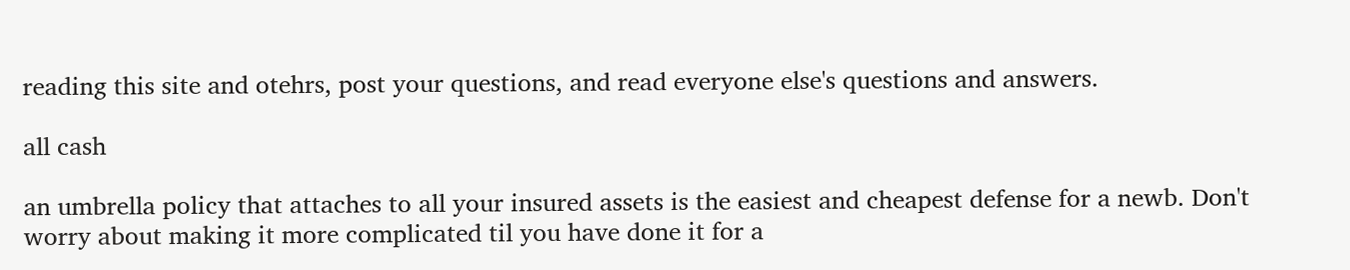reading this site and otehrs, post your questions, and read everyone else's questions and answers.

all cash

an umbrella policy that attaches to all your insured assets is the easiest and cheapest defense for a newb. Don't worry about making it more complicated til you have done it for a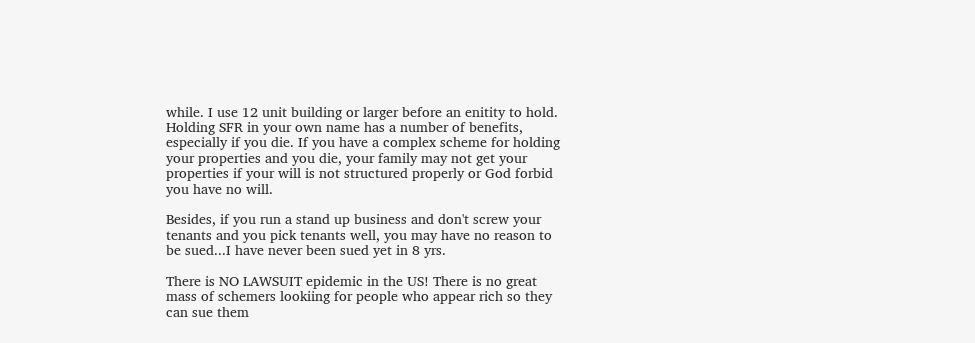while. I use 12 unit building or larger before an enitity to hold. Holding SFR in your own name has a number of benefits, especially if you die. If you have a complex scheme for holding your properties and you die, your family may not get your properties if your will is not structured properly or God forbid you have no will.

Besides, if you run a stand up business and don't screw your tenants and you pick tenants well, you may have no reason to be sued...I have never been sued yet in 8 yrs.

There is NO LAWSUIT epidemic in the US! There is no great mass of schemers lookiing for people who appear rich so they can sue them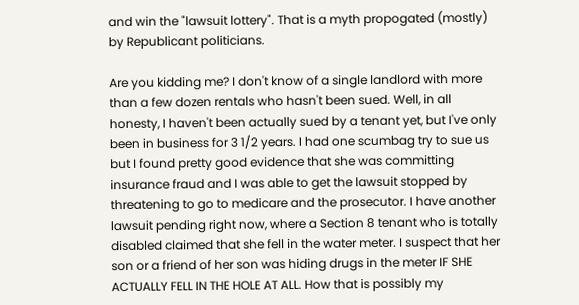and win the "lawsuit lottery". That is a myth propogated (mostly) by Republicant politicians.

Are you kidding me? I don't know of a single landlord with more than a few dozen rentals who hasn't been sued. Well, in all honesty, I haven't been actually sued by a tenant yet, but I've only been in business for 3 1/2 years. I had one scumbag try to sue us but I found pretty good evidence that she was committing insurance fraud and I was able to get the lawsuit stopped by threatening to go to medicare and the prosecutor. I have another lawsuit pending right now, where a Section 8 tenant who is totally disabled claimed that she fell in the water meter. I suspect that her son or a friend of her son was hiding drugs in the meter IF SHE ACTUALLY FELL IN THE HOLE AT ALL. How that is possibly my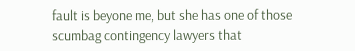fault is beyone me, but she has one of those scumbag contingency lawyers that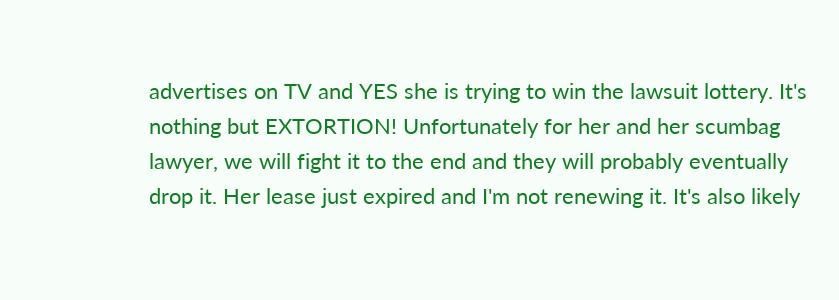advertises on TV and YES she is trying to win the lawsuit lottery. It's nothing but EXTORTION! Unfortunately for her and her scumbag lawyer, we will fight it to the end and they will probably eventually drop it. Her lease just expired and I'm not renewing it. It's also likely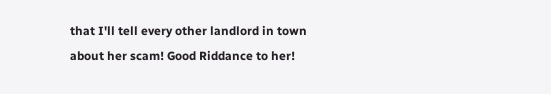that I'll tell every other landlord in town about her scam! Good Riddance to her!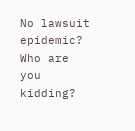No lawsuit epidemic? Who are you kidding?